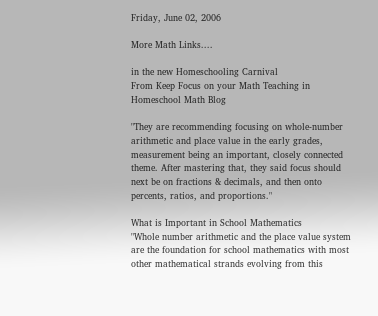Friday, June 02, 2006

More Math Links....

in the new Homeschooling Carnival
From Keep Focus on your Math Teaching in Homeschool Math Blog

"They are recommending focusing on whole-number arithmetic and place value in the early grades, measurement being an important, closely connected theme. After mastering that, they said focus should next be on fractions & decimals, and then onto percents, ratios, and proportions."

What is Important in School Mathematics
"Whole number arithmetic and the place value system are the foundation for school mathematics with most other mathematical strands evolving from this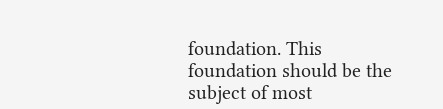foundation. This foundation should be the subject of most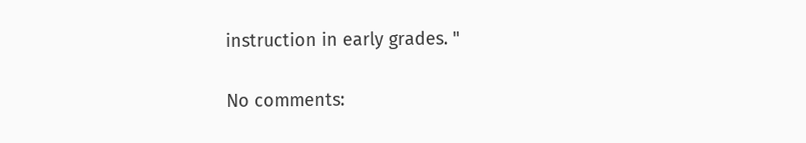instruction in early grades. "

No comments: